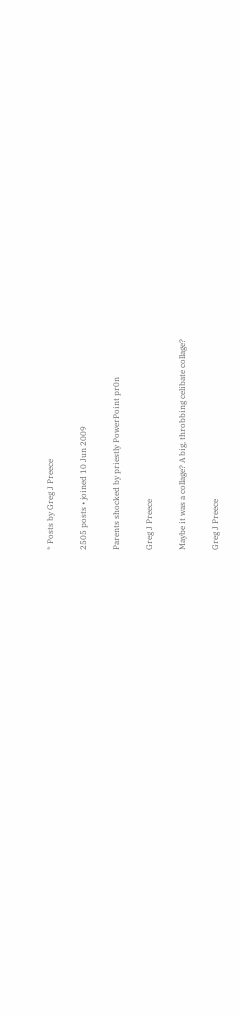* Posts by Greg J Preece

2505 posts • joined 10 Jun 2009

Parents shocked by priestly PowerPoint pr0n

Greg J Preece

Maybe it was a collage? A big, throbbing celibate collage?

Greg J Preece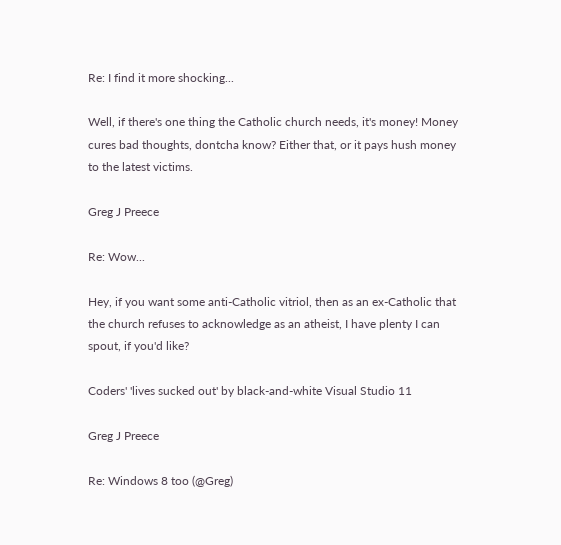Re: I find it more shocking...

Well, if there's one thing the Catholic church needs, it's money! Money cures bad thoughts, dontcha know? Either that, or it pays hush money to the latest victims.

Greg J Preece

Re: Wow...

Hey, if you want some anti-Catholic vitriol, then as an ex-Catholic that the church refuses to acknowledge as an atheist, I have plenty I can spout, if you'd like?

Coders' 'lives sucked out' by black-and-white Visual Studio 11

Greg J Preece

Re: Windows 8 too (@Greg)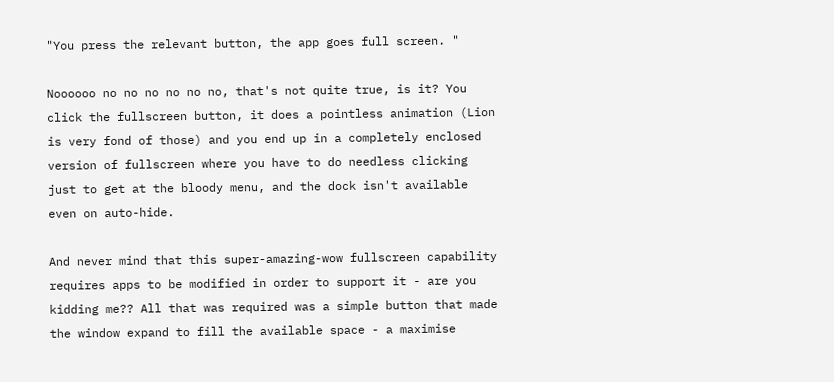"You press the relevant button, the app goes full screen. "

Noooooo no no no no no no, that's not quite true, is it? You click the fullscreen button, it does a pointless animation (Lion is very fond of those) and you end up in a completely enclosed version of fullscreen where you have to do needless clicking just to get at the bloody menu, and the dock isn't available even on auto-hide.

And never mind that this super-amazing-wow fullscreen capability requires apps to be modified in order to support it - are you kidding me?? All that was required was a simple button that made the window expand to fill the available space - a maximise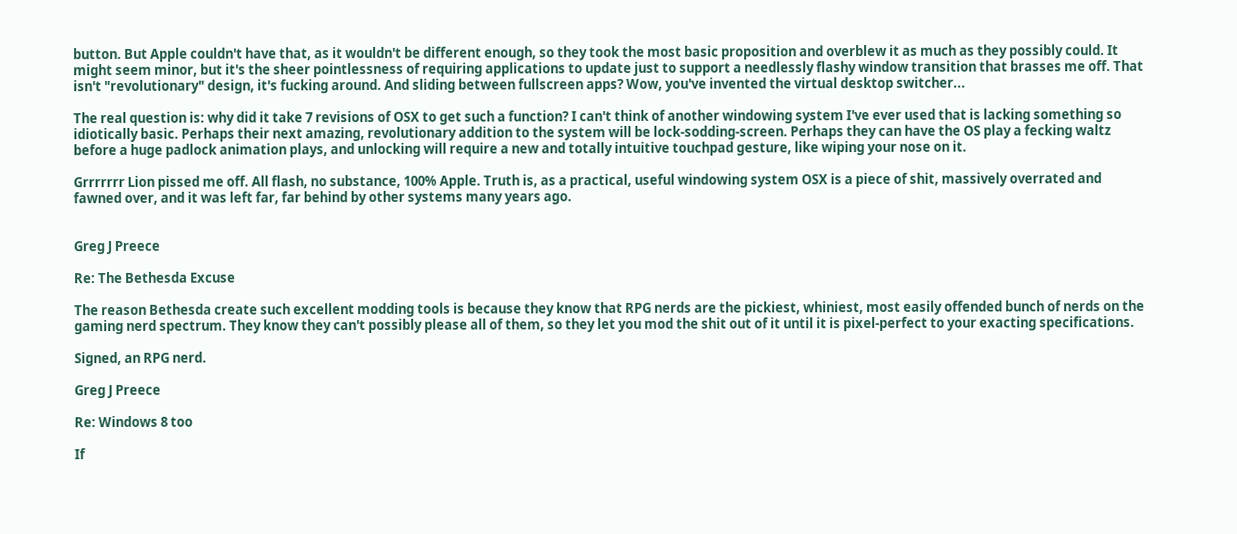button. But Apple couldn't have that, as it wouldn't be different enough, so they took the most basic proposition and overblew it as much as they possibly could. It might seem minor, but it's the sheer pointlessness of requiring applications to update just to support a needlessly flashy window transition that brasses me off. That isn't "revolutionary" design, it's fucking around. And sliding between fullscreen apps? Wow, you've invented the virtual desktop switcher...

The real question is: why did it take 7 revisions of OSX to get such a function? I can't think of another windowing system I've ever used that is lacking something so idiotically basic. Perhaps their next amazing, revolutionary addition to the system will be lock-sodding-screen. Perhaps they can have the OS play a fecking waltz before a huge padlock animation plays, and unlocking will require a new and totally intuitive touchpad gesture, like wiping your nose on it.

Grrrrrrr Lion pissed me off. All flash, no substance, 100% Apple. Truth is, as a practical, useful windowing system OSX is a piece of shit, massively overrated and fawned over, and it was left far, far behind by other systems many years ago.


Greg J Preece

Re: The Bethesda Excuse

The reason Bethesda create such excellent modding tools is because they know that RPG nerds are the pickiest, whiniest, most easily offended bunch of nerds on the gaming nerd spectrum. They know they can't possibly please all of them, so they let you mod the shit out of it until it is pixel-perfect to your exacting specifications.

Signed, an RPG nerd.

Greg J Preece

Re: Windows 8 too

If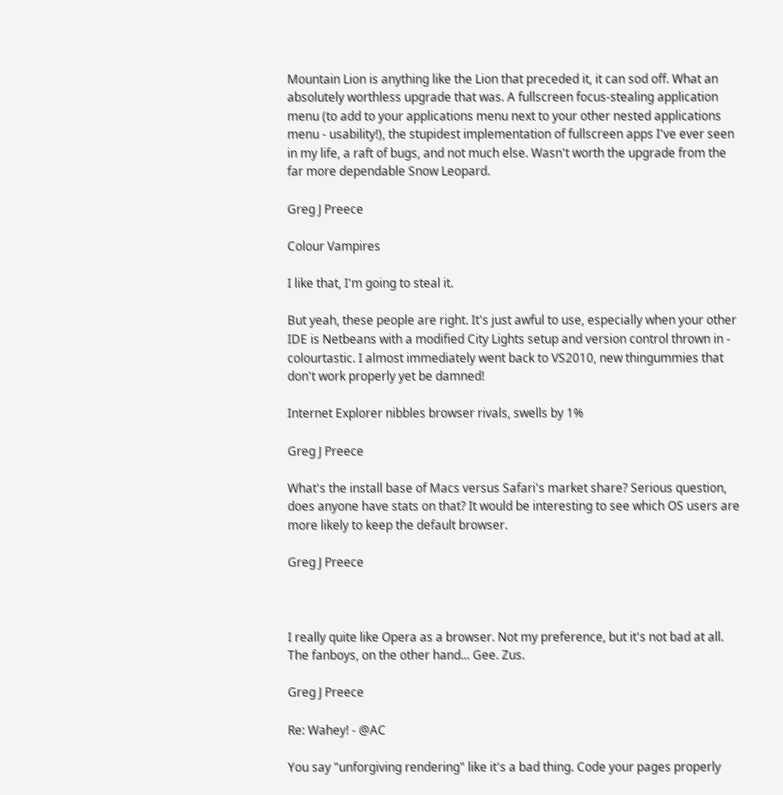Mountain Lion is anything like the Lion that preceded it, it can sod off. What an absolutely worthless upgrade that was. A fullscreen focus-stealing application menu (to add to your applications menu next to your other nested applications menu - usability!), the stupidest implementation of fullscreen apps I've ever seen in my life, a raft of bugs, and not much else. Wasn't worth the upgrade from the far more dependable Snow Leopard.

Greg J Preece

Colour Vampires

I like that, I'm going to steal it.

But yeah, these people are right. It's just awful to use, especially when your other IDE is Netbeans with a modified City Lights setup and version control thrown in - colourtastic. I almost immediately went back to VS2010, new thingummies that don't work properly yet be damned!

Internet Explorer nibbles browser rivals, swells by 1%

Greg J Preece

What's the install base of Macs versus Safari's market share? Serious question, does anyone have stats on that? It would be interesting to see which OS users are more likely to keep the default browser.

Greg J Preece



I really quite like Opera as a browser. Not my preference, but it's not bad at all. The fanboys, on the other hand... Gee. Zus.

Greg J Preece

Re: Wahey! - @AC

You say "unforgiving rendering" like it's a bad thing. Code your pages properly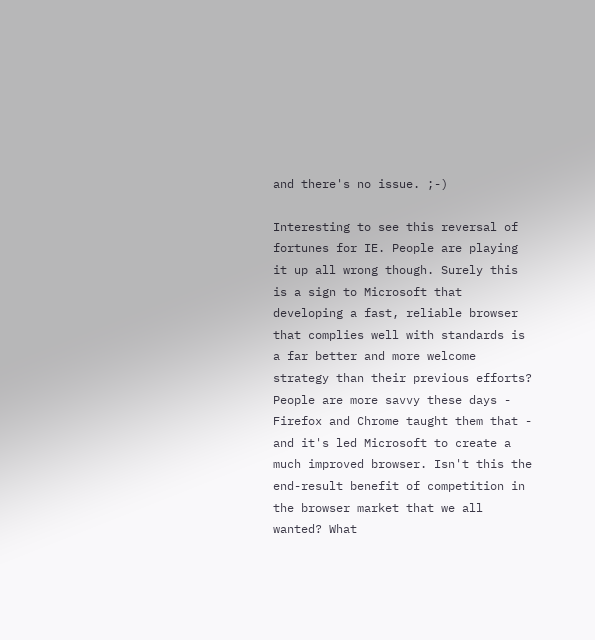and there's no issue. ;-)

Interesting to see this reversal of fortunes for IE. People are playing it up all wrong though. Surely this is a sign to Microsoft that developing a fast, reliable browser that complies well with standards is a far better and more welcome strategy than their previous efforts? People are more savvy these days - Firefox and Chrome taught them that - and it's led Microsoft to create a much improved browser. Isn't this the end-result benefit of competition in the browser market that we all wanted? What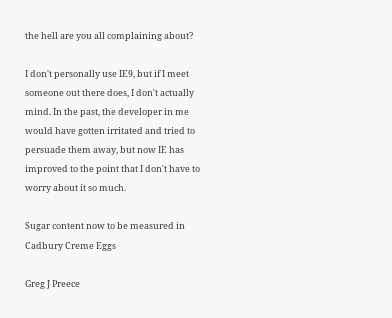the hell are you all complaining about?

I don't personally use IE9, but if I meet someone out there does, I don't actually mind. In the past, the developer in me would have gotten irritated and tried to persuade them away, but now IE has improved to the point that I don't have to worry about it so much.

Sugar content now to be measured in Cadbury Creme Eggs

Greg J Preece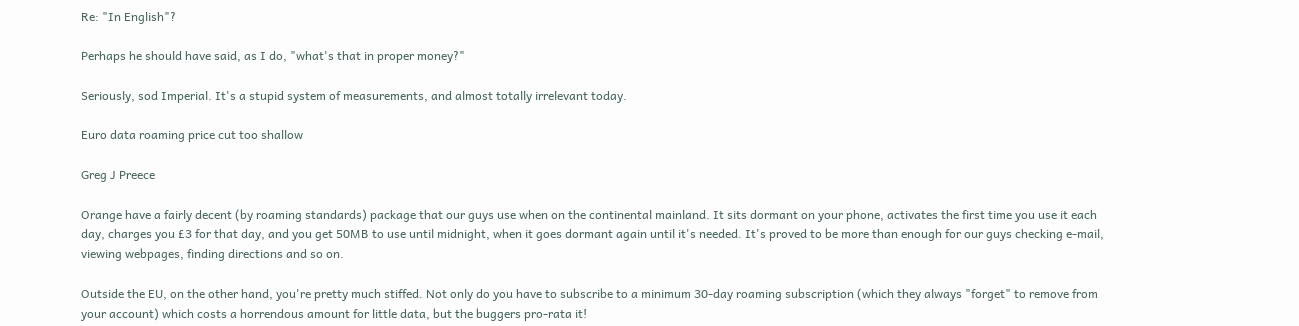Re: "In English"?

Perhaps he should have said, as I do, "what's that in proper money?"

Seriously, sod Imperial. It's a stupid system of measurements, and almost totally irrelevant today.

Euro data roaming price cut too shallow

Greg J Preece

Orange have a fairly decent (by roaming standards) package that our guys use when on the continental mainland. It sits dormant on your phone, activates the first time you use it each day, charges you £3 for that day, and you get 50MB to use until midnight, when it goes dormant again until it's needed. It's proved to be more than enough for our guys checking e-mail, viewing webpages, finding directions and so on.

Outside the EU, on the other hand, you're pretty much stiffed. Not only do you have to subscribe to a minimum 30-day roaming subscription (which they always "forget" to remove from your account) which costs a horrendous amount for little data, but the buggers pro-rata it!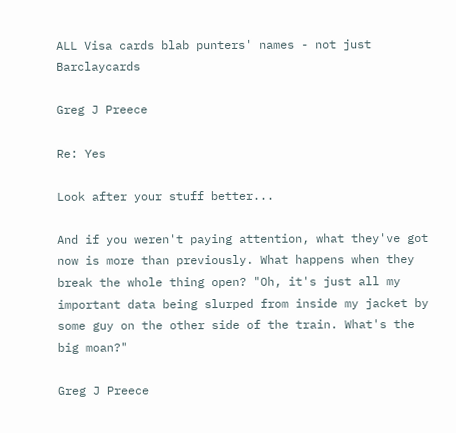ALL Visa cards blab punters' names - not just Barclaycards

Greg J Preece

Re: Yes

Look after your stuff better...

And if you weren't paying attention, what they've got now is more than previously. What happens when they break the whole thing open? "Oh, it's just all my important data being slurped from inside my jacket by some guy on the other side of the train. What's the big moan?"

Greg J Preece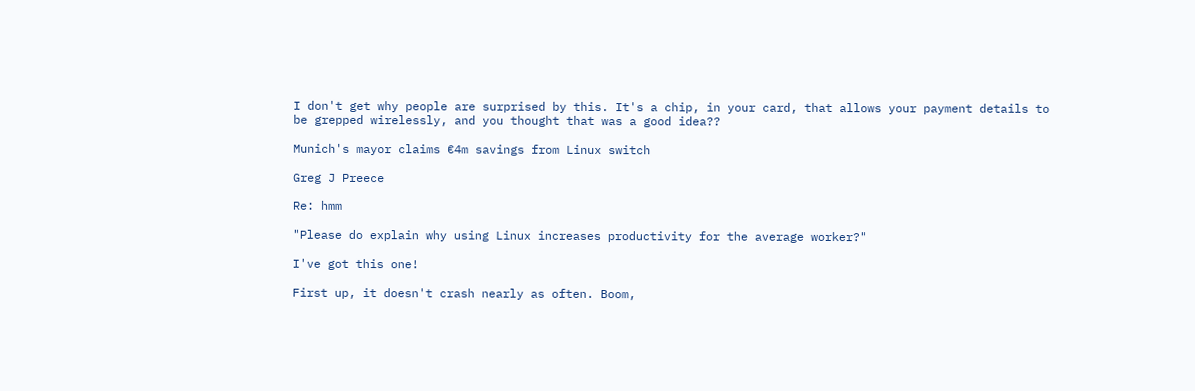I don't get why people are surprised by this. It's a chip, in your card, that allows your payment details to be grepped wirelessly, and you thought that was a good idea??

Munich's mayor claims €4m savings from Linux switch

Greg J Preece

Re: hmm

"Please do explain why using Linux increases productivity for the average worker?"

I've got this one!

First up, it doesn't crash nearly as often. Boom,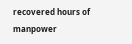recovered hours of manpower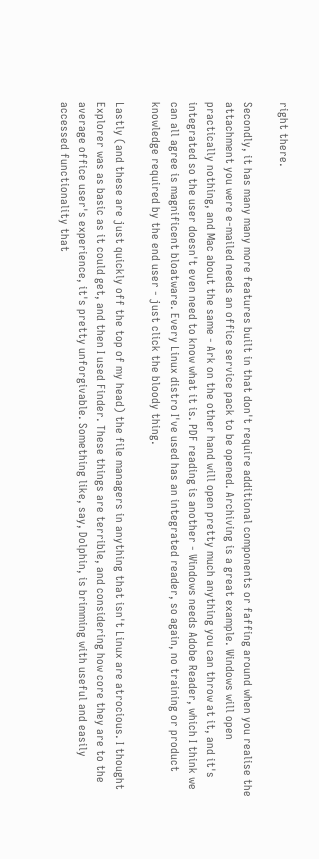right there.

Secondly, it has many many more features built in that don't require additional components or faffing around when you realise the attachment you were e-mailed needs an office service pack to be opened. Archiving is a great example. Windows will open practically nothing, and Mac about the same - Ark on the other hand will open pretty much anything you can throw at it, and it's integrated so the user doesn't even need to know what it is. PDF reading is another - Windows needs Adobe Reader, which I think we can all agree is magnificent bloatware. Every Linux distro I've used has an integrated reader, so again, no training or product knowledge required by the end user - just click the bloody thing.

Lastly (and these are just quickly off the top of my head) the file managers in anything that isn't Linux are atrocious. I thought Explorer was as basic as it could get, and then I used Finder. These things are terrible, and considering how core they are to the average office user's experience, it's pretty unforgivable. Something like, say, Dolphin, is brimming with useful and easily accessed functionality that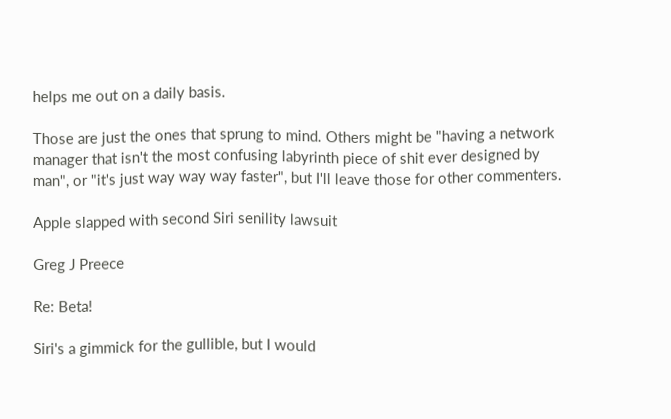helps me out on a daily basis.

Those are just the ones that sprung to mind. Others might be "having a network manager that isn't the most confusing labyrinth piece of shit ever designed by man", or "it's just way way way faster", but I'll leave those for other commenters.

Apple slapped with second Siri senility lawsuit

Greg J Preece

Re: Beta!

Siri's a gimmick for the gullible, but I would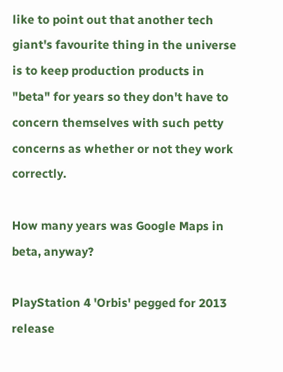like to point out that another tech giant's favourite thing in the universe is to keep production products in "beta" for years so they don't have to concern themselves with such petty concerns as whether or not they work correctly.

How many years was Google Maps in beta, anyway?

PlayStation 4 'Orbis' pegged for 2013 release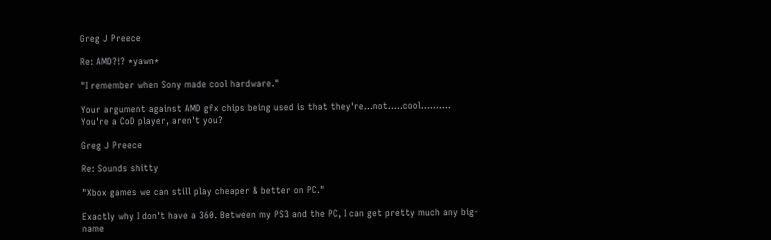Greg J Preece

Re: AMD?!? *yawn*

"I remember when Sony made cool hardware."

Your argument against AMD gfx chips being used is that they're...not.....cool.......... You're a CoD player, aren't you?

Greg J Preece

Re: Sounds shitty

"Xbox games we can still play cheaper & better on PC."

Exactly why I don't have a 360. Between my PS3 and the PC, I can get pretty much any big-name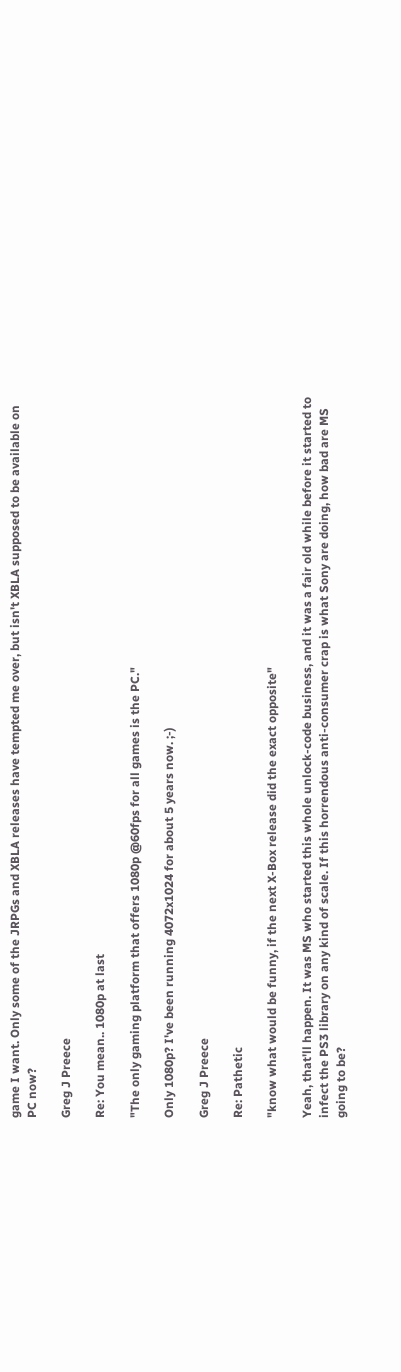game I want. Only some of the JRPGs and XBLA releases have tempted me over, but isn't XBLA supposed to be available on PC now?

Greg J Preece

Re: You mean.. 1080p at last

"The only gaming platform that offers 1080p @60fps for all games is the PC."

Only 1080p? I've been running 4072x1024 for about 5 years now. ;-)

Greg J Preece

Re: Pathetic

"know what would be funny, if the next X-Box release did the exact opposite"

Yeah, that'll happen. It was MS who started this whole unlock-code business, and it was a fair old while before it started to infect the PS3 library on any kind of scale. If this horrendous anti-consumer crap is what Sony are doing, how bad are MS going to be?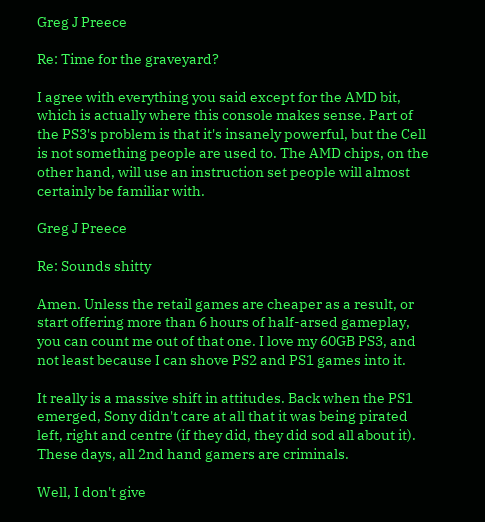Greg J Preece

Re: Time for the graveyard?

I agree with everything you said except for the AMD bit, which is actually where this console makes sense. Part of the PS3's problem is that it's insanely powerful, but the Cell is not something people are used to. The AMD chips, on the other hand, will use an instruction set people will almost certainly be familiar with.

Greg J Preece

Re: Sounds shitty

Amen. Unless the retail games are cheaper as a result, or start offering more than 6 hours of half-arsed gameplay, you can count me out of that one. I love my 60GB PS3, and not least because I can shove PS2 and PS1 games into it.

It really is a massive shift in attitudes. Back when the PS1 emerged, Sony didn't care at all that it was being pirated left, right and centre (if they did, they did sod all about it). These days, all 2nd hand gamers are criminals.

Well, I don't give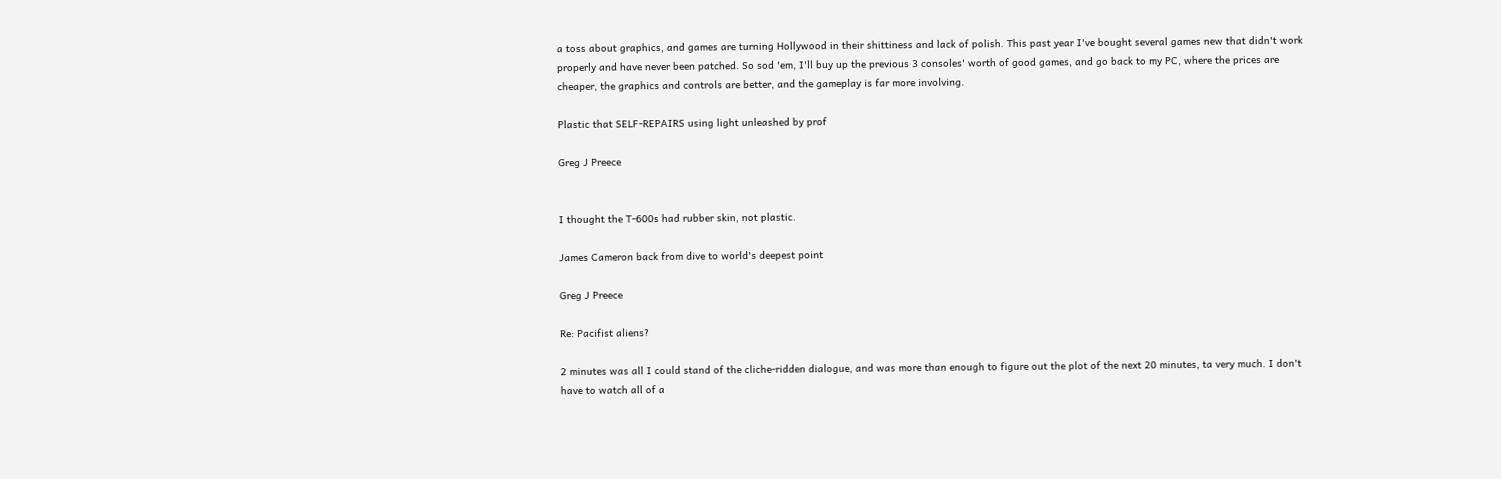a toss about graphics, and games are turning Hollywood in their shittiness and lack of polish. This past year I've bought several games new that didn't work properly and have never been patched. So sod 'em, I'll buy up the previous 3 consoles' worth of good games, and go back to my PC, where the prices are cheaper, the graphics and controls are better, and the gameplay is far more involving.

Plastic that SELF-REPAIRS using light unleashed by prof

Greg J Preece


I thought the T-600s had rubber skin, not plastic.

James Cameron back from dive to world's deepest point

Greg J Preece

Re: Pacifist aliens?

2 minutes was all I could stand of the cliche-ridden dialogue, and was more than enough to figure out the plot of the next 20 minutes, ta very much. I don't have to watch all of a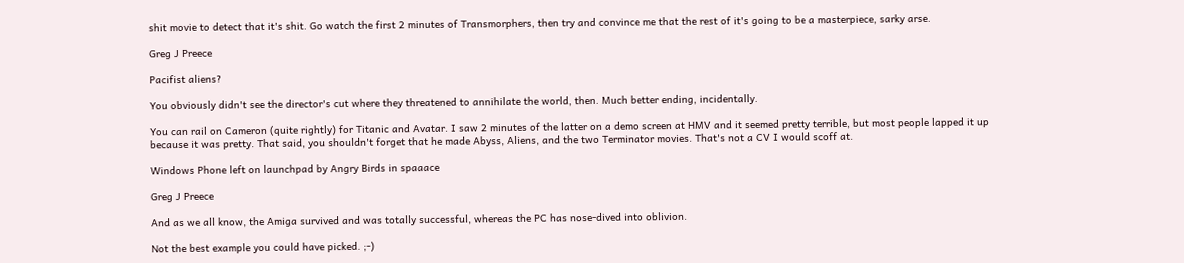shit movie to detect that it's shit. Go watch the first 2 minutes of Transmorphers, then try and convince me that the rest of it's going to be a masterpiece, sarky arse.

Greg J Preece

Pacifist aliens?

You obviously didn't see the director's cut where they threatened to annihilate the world, then. Much better ending, incidentally.

You can rail on Cameron (quite rightly) for Titanic and Avatar. I saw 2 minutes of the latter on a demo screen at HMV and it seemed pretty terrible, but most people lapped it up because it was pretty. That said, you shouldn't forget that he made Abyss, Aliens, and the two Terminator movies. That's not a CV I would scoff at.

Windows Phone left on launchpad by Angry Birds in spaaace

Greg J Preece

And as we all know, the Amiga survived and was totally successful, whereas the PC has nose-dived into oblivion.

Not the best example you could have picked. ;-)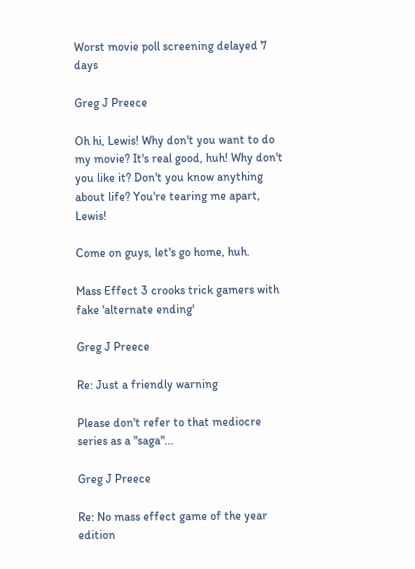Worst movie poll screening delayed 7 days

Greg J Preece

Oh hi, Lewis! Why don't you want to do my movie? It's real good, huh! Why don't you like it? Don't you know anything about life? You're tearing me apart, Lewis!

Come on guys, let's go home, huh.

Mass Effect 3 crooks trick gamers with fake 'alternate ending'

Greg J Preece

Re: Just a friendly warning

Please don't refer to that mediocre series as a "saga"...

Greg J Preece

Re: No mass effect game of the year edition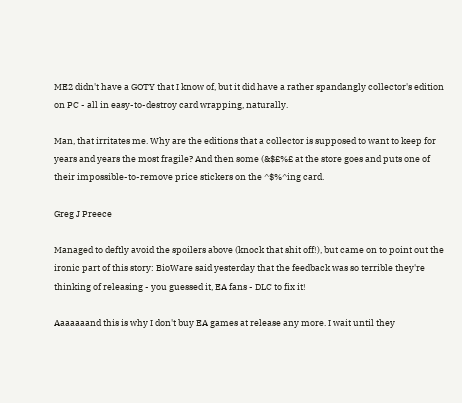ME2 didn't have a GOTY that I know of, but it did have a rather spandangly collector's edition on PC - all in easy-to-destroy card wrapping, naturally.

Man, that irritates me. Why are the editions that a collector is supposed to want to keep for years and years the most fragile? And then some (&$£%£ at the store goes and puts one of their impossible-to-remove price stickers on the ^$%^ing card.

Greg J Preece

Managed to deftly avoid the spoilers above (knock that shit off!), but came on to point out the ironic part of this story: BioWare said yesterday that the feedback was so terrible they're thinking of releasing - you guessed it, EA fans - DLC to fix it!

Aaaaaaand this is why I don't buy EA games at release any more. I wait until they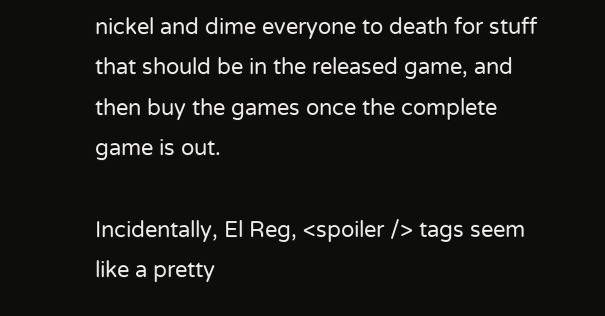nickel and dime everyone to death for stuff that should be in the released game, and then buy the games once the complete game is out.

Incidentally, El Reg, <spoiler /> tags seem like a pretty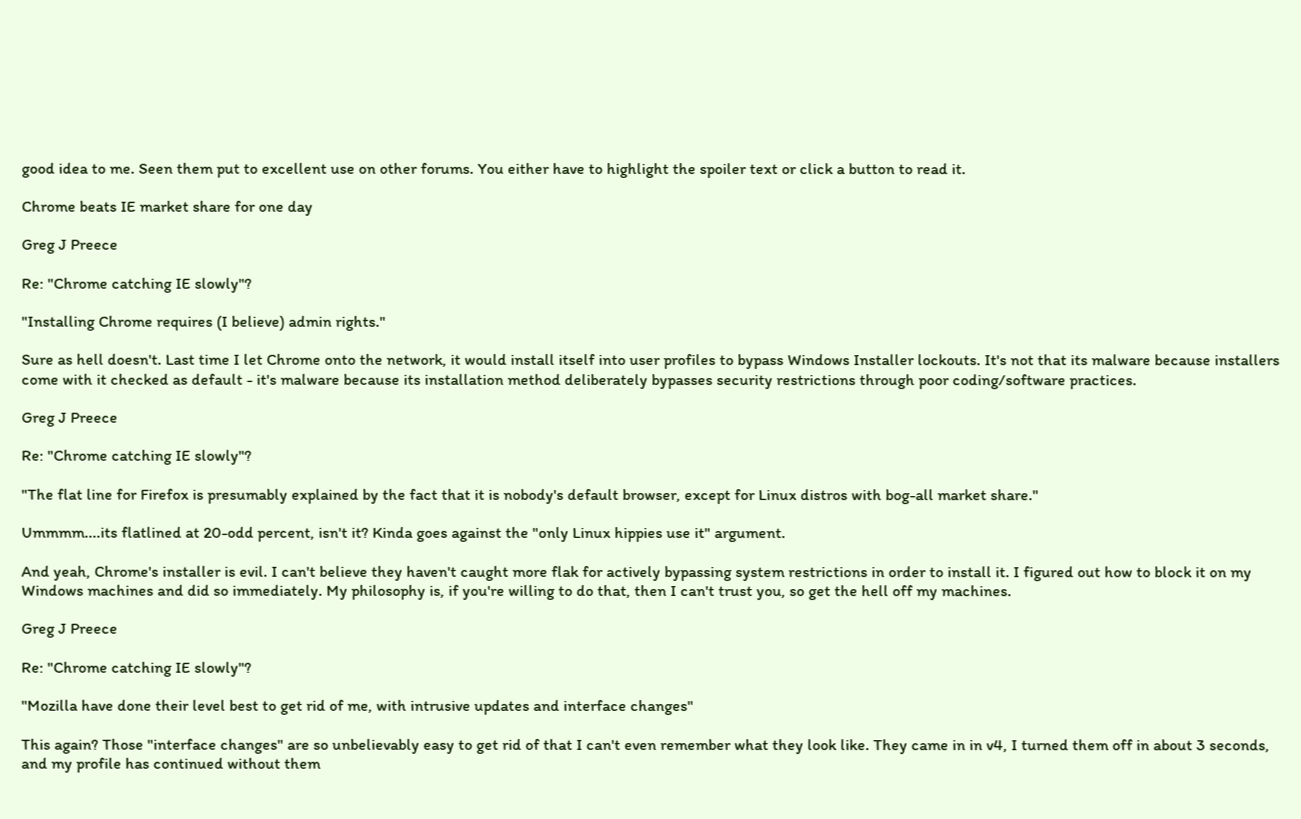good idea to me. Seen them put to excellent use on other forums. You either have to highlight the spoiler text or click a button to read it.

Chrome beats IE market share for one day

Greg J Preece

Re: "Chrome catching IE slowly"?

"Installing Chrome requires (I believe) admin rights."

Sure as hell doesn't. Last time I let Chrome onto the network, it would install itself into user profiles to bypass Windows Installer lockouts. It's not that its malware because installers come with it checked as default - it's malware because its installation method deliberately bypasses security restrictions through poor coding/software practices.

Greg J Preece

Re: "Chrome catching IE slowly"?

"The flat line for Firefox is presumably explained by the fact that it is nobody's default browser, except for Linux distros with bog-all market share."

Ummmm....its flatlined at 20-odd percent, isn't it? Kinda goes against the "only Linux hippies use it" argument.

And yeah, Chrome's installer is evil. I can't believe they haven't caught more flak for actively bypassing system restrictions in order to install it. I figured out how to block it on my Windows machines and did so immediately. My philosophy is, if you're willing to do that, then I can't trust you, so get the hell off my machines.

Greg J Preece

Re: "Chrome catching IE slowly"?

"Mozilla have done their level best to get rid of me, with intrusive updates and interface changes"

This again? Those "interface changes" are so unbelievably easy to get rid of that I can't even remember what they look like. They came in in v4, I turned them off in about 3 seconds, and my profile has continued without them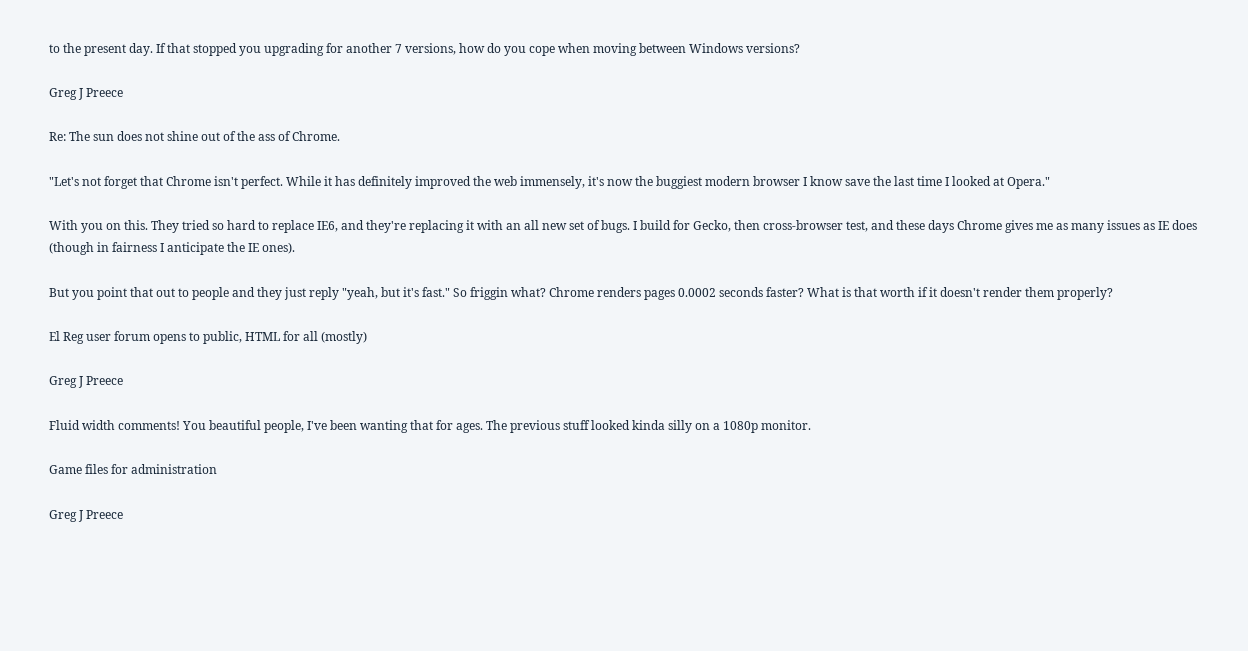to the present day. If that stopped you upgrading for another 7 versions, how do you cope when moving between Windows versions?

Greg J Preece

Re: The sun does not shine out of the ass of Chrome.

"Let's not forget that Chrome isn't perfect. While it has definitely improved the web immensely, it's now the buggiest modern browser I know save the last time I looked at Opera."

With you on this. They tried so hard to replace IE6, and they're replacing it with an all new set of bugs. I build for Gecko, then cross-browser test, and these days Chrome gives me as many issues as IE does (though in fairness I anticipate the IE ones).

But you point that out to people and they just reply "yeah, but it's fast." So friggin what? Chrome renders pages 0.0002 seconds faster? What is that worth if it doesn't render them properly?

El Reg user forum opens to public, HTML for all (mostly)

Greg J Preece

Fluid width comments! You beautiful people, I've been wanting that for ages. The previous stuff looked kinda silly on a 1080p monitor.

Game files for administration

Greg J Preece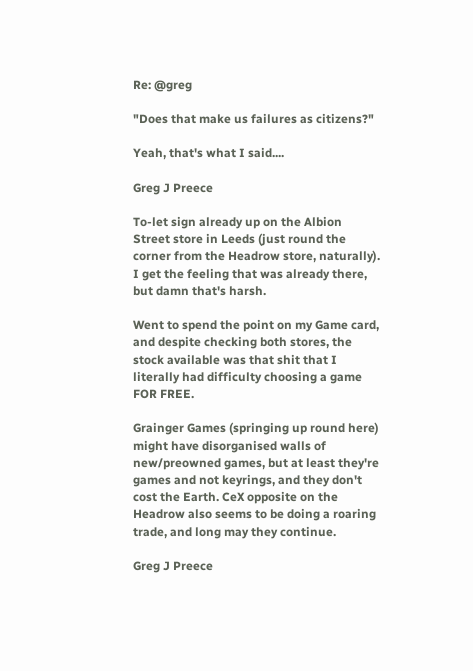Re: @greg

"Does that make us failures as citizens?"

Yeah, that's what I said....

Greg J Preece

To-let sign already up on the Albion Street store in Leeds (just round the corner from the Headrow store, naturally). I get the feeling that was already there, but damn that's harsh.

Went to spend the point on my Game card, and despite checking both stores, the stock available was that shit that I literally had difficulty choosing a game FOR FREE.

Grainger Games (springing up round here) might have disorganised walls of new/preowned games, but at least they're games and not keyrings, and they don't cost the Earth. CeX opposite on the Headrow also seems to be doing a roaring trade, and long may they continue.

Greg J Preece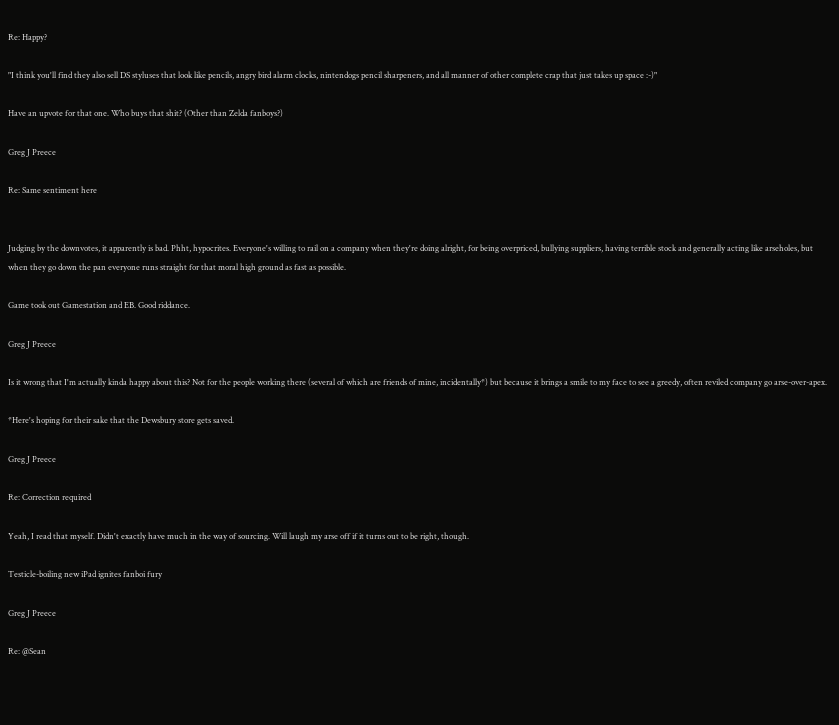Re: Happy?

"I think you'll find they also sell DS styluses that look like pencils, angry bird alarm clocks, nintendogs pencil sharpeners, and all manner of other complete crap that just takes up space :-)"

Have an upvote for that one. Who buys that shit? (Other than Zelda fanboys?)

Greg J Preece

Re: Same sentiment here


Judging by the downvotes, it apparently is bad. Phht, hypocrites. Everyone's willing to rail on a company when they're doing alright, for being overpriced, bullying suppliers, having terrible stock and generally acting like arseholes, but when they go down the pan everyone runs straight for that moral high ground as fast as possible.

Game took out Gamestation and EB. Good riddance.

Greg J Preece

Is it wrong that I'm actually kinda happy about this? Not for the people working there (several of which are friends of mine, incidentally*) but because it brings a smile to my face to see a greedy, often reviled company go arse-over-apex.

*Here's hoping for their sake that the Dewsbury store gets saved.

Greg J Preece

Re: Correction required

Yeah, I read that myself. Didn't exactly have much in the way of sourcing. Will laugh my arse off if it turns out to be right, though.

Testicle-boiling new iPad ignites fanboi fury

Greg J Preece

Re: @Sean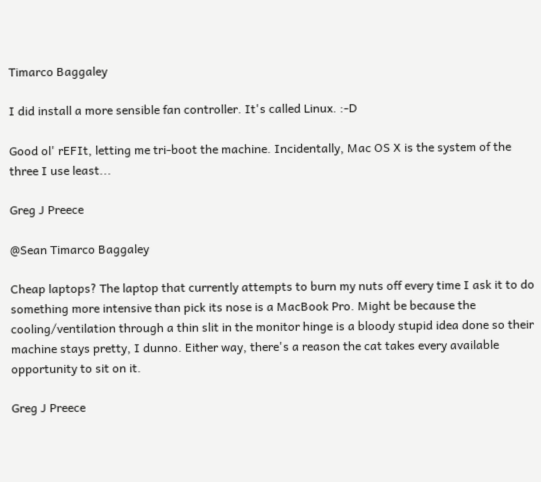Timarco Baggaley

I did install a more sensible fan controller. It's called Linux. :-D

Good ol' rEFIt, letting me tri-boot the machine. Incidentally, Mac OS X is the system of the three I use least...

Greg J Preece

@Sean Timarco Baggaley

Cheap laptops? The laptop that currently attempts to burn my nuts off every time I ask it to do something more intensive than pick its nose is a MacBook Pro. Might be because the cooling/ventilation through a thin slit in the monitor hinge is a bloody stupid idea done so their machine stays pretty, I dunno. Either way, there's a reason the cat takes every available opportunity to sit on it.

Greg J Preece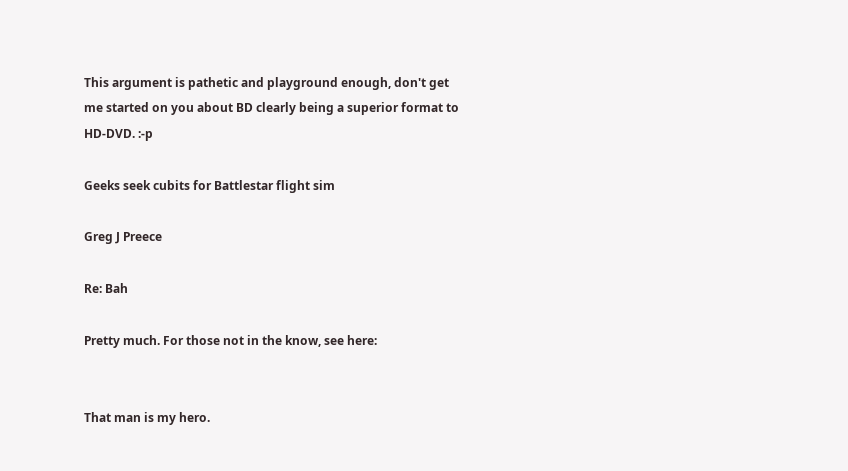This argument is pathetic and playground enough, don't get me started on you about BD clearly being a superior format to HD-DVD. :-p

Geeks seek cubits for Battlestar flight sim

Greg J Preece

Re: Bah

Pretty much. For those not in the know, see here:


That man is my hero.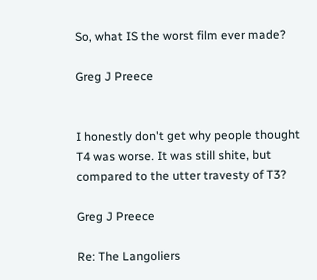So, what IS the worst film ever made?

Greg J Preece


I honestly don't get why people thought T4 was worse. It was still shite, but compared to the utter travesty of T3?

Greg J Preece

Re: The Langoliers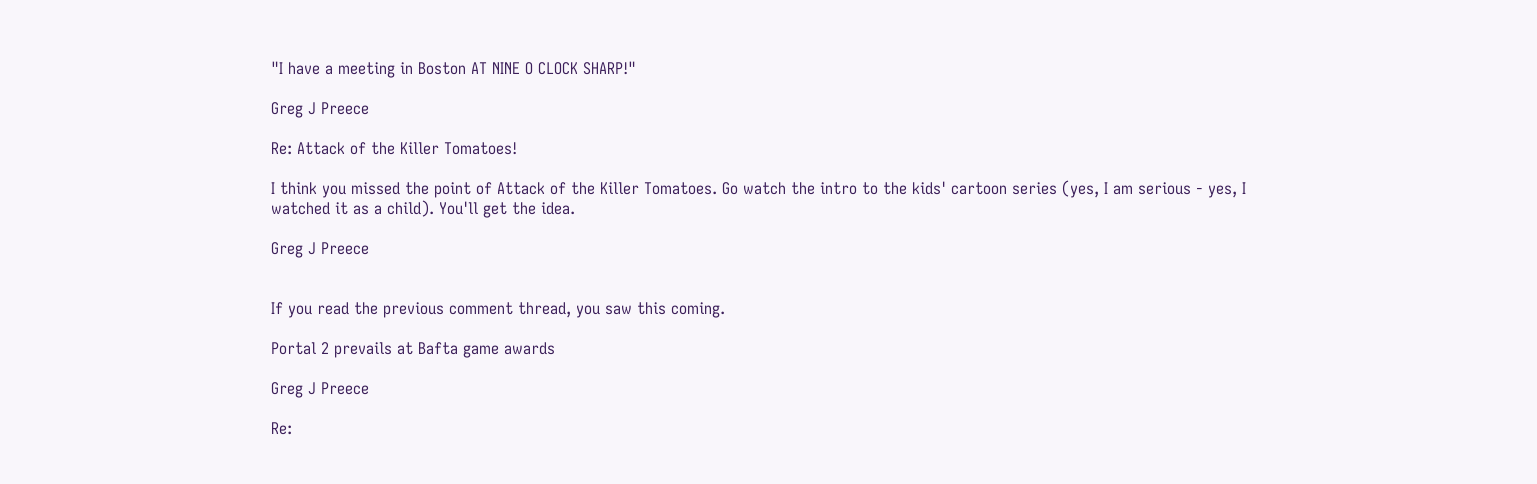"I have a meeting in Boston AT NINE O CLOCK SHARP!"

Greg J Preece

Re: Attack of the Killer Tomatoes!

I think you missed the point of Attack of the Killer Tomatoes. Go watch the intro to the kids' cartoon series (yes, I am serious - yes, I watched it as a child). You'll get the idea.

Greg J Preece


If you read the previous comment thread, you saw this coming.

Portal 2 prevails at Bafta game awards

Greg J Preece

Re: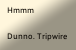Hmmm

Dunno. Tripwire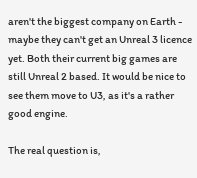aren't the biggest company on Earth - maybe they can't get an Unreal 3 licence yet. Both their current big games are still Unreal 2 based. It would be nice to see them move to U3, as it's a rather good engine.

The real question is,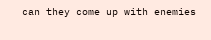can they come up with enemies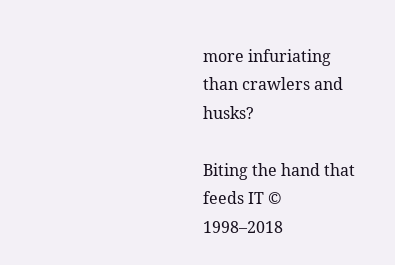more infuriating than crawlers and husks?

Biting the hand that feeds IT © 1998–2018